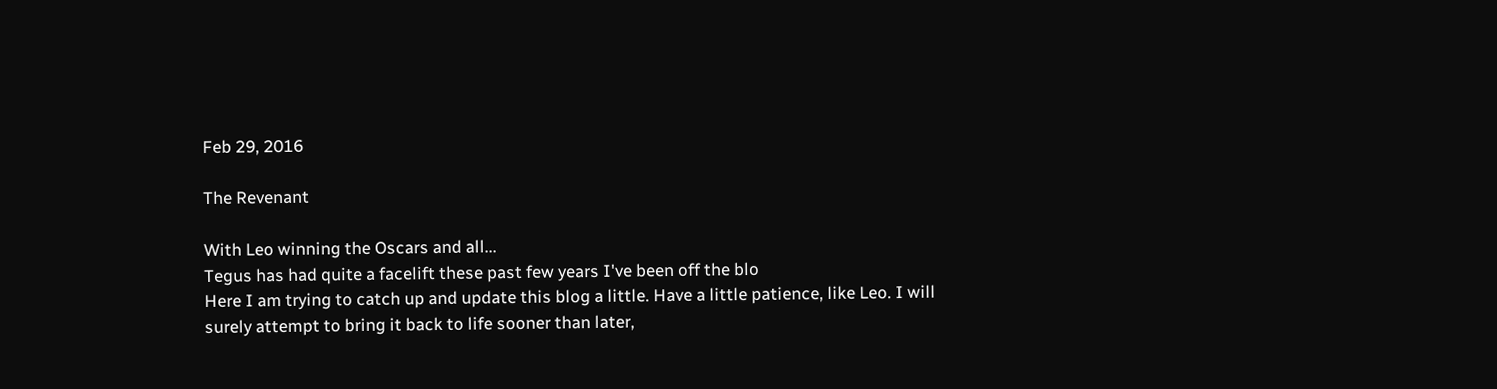Feb 29, 2016

The Revenant

With Leo winning the Oscars and all...
Tegus has had quite a facelift these past few years I've been off the blo
Here I am trying to catch up and update this blog a little. Have a little patience, like Leo. I will surely attempt to bring it back to life sooner than later,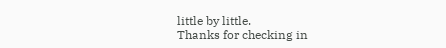little by little.
Thanks for checking in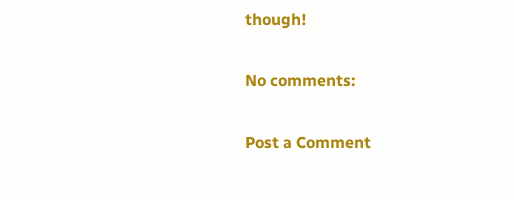though!

No comments:

Post a Comment